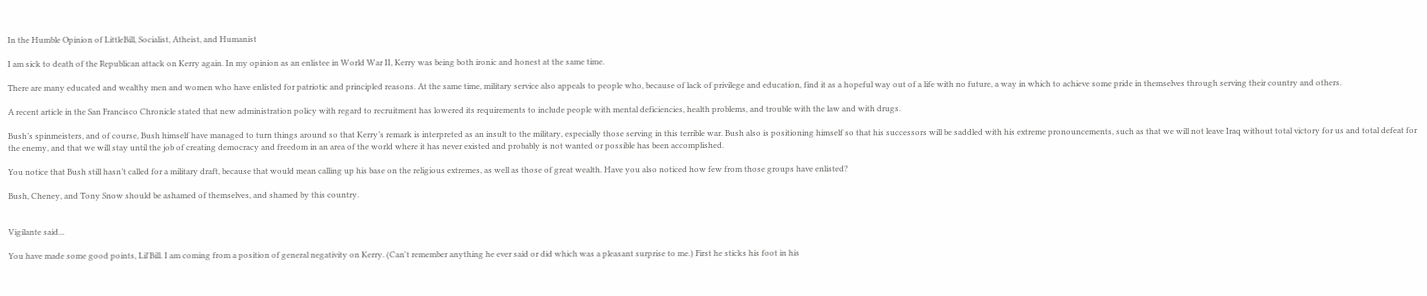In the Humble Opinion of LittleBill, Socialist, Atheist, and Humanist

I am sick to death of the Republican attack on Kerry again. In my opinion as an enlistee in World War II, Kerry was being both ironic and honest at the same time.

There are many educated and wealthy men and women who have enlisted for patriotic and principled reasons. At the same time, military service also appeals to people who, because of lack of privilege and education, find it as a hopeful way out of a life with no future, a way in which to achieve some pride in themselves through serving their country and others.

A recent article in the San Francisco Chronicle stated that new administration policy with regard to recruitment has lowered its requirements to include people with mental deficiencies, health problems, and trouble with the law and with drugs.

Bush’s spinmeisters, and of course, Bush himself have managed to turn things around so that Kerry’s remark is interpreted as an insult to the military, especially those serving in this terrible war. Bush also is positioning himself so that his successors will be saddled with his extreme pronouncements, such as that we will not leave Iraq without total victory for us and total defeat for the enemy, and that we will stay until the job of creating democracy and freedom in an area of the world where it has never existed and probably is not wanted or possible has been accomplished.

You notice that Bush still hasn’t called for a military draft, because that would mean calling up his base on the religious extremes, as well as those of great wealth. Have you also noticed how few from those groups have enlisted?

Bush, Cheney, and Tony Snow should be ashamed of themselves, and shamed by this country.


Vigilante said...

You have made some good points, Lil'Bill. I am coming from a position of general negativity on Kerry. (Can't remember anything he ever said or did which was a pleasant surprise to me.) First he sticks his foot in his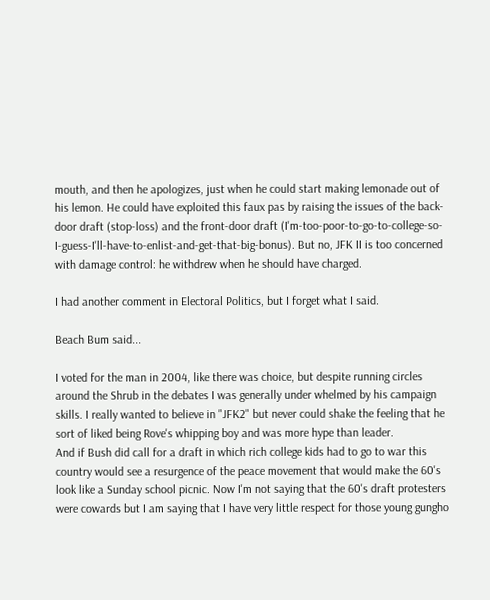mouth, and then he apologizes, just when he could start making lemonade out of his lemon. He could have exploited this faux pas by raising the issues of the back-door draft (stop-loss) and the front-door draft (I'm-too-poor-to-go-to-college-so-I-guess-I'll-have-to-enlist-and-get-that-big-bonus). But no, JFK II is too concerned with damage control: he withdrew when he should have charged.

I had another comment in Electoral Politics, but I forget what I said.

Beach Bum said...

I voted for the man in 2004, like there was choice, but despite running circles around the Shrub in the debates I was generally under whelmed by his campaign skills. I really wanted to believe in "JFK2" but never could shake the feeling that he sort of liked being Rove's whipping boy and was more hype than leader.
And if Bush did call for a draft in which rich college kids had to go to war this country would see a resurgence of the peace movement that would make the 60's look like a Sunday school picnic. Now I'm not saying that the 60's draft protesters were cowards but I am saying that I have very little respect for those young gungho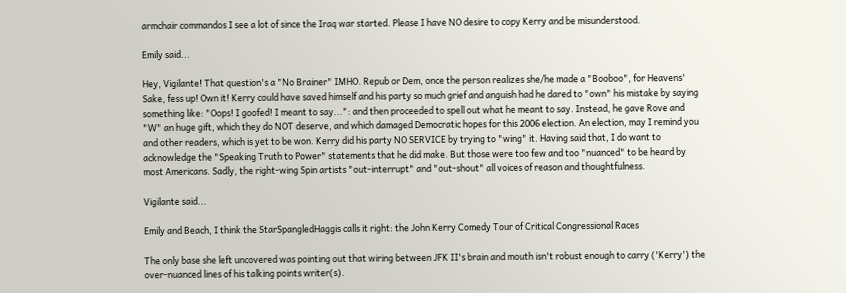armchair commandos I see a lot of since the Iraq war started. Please I have NO desire to copy Kerry and be misunderstood.

Emily said...

Hey, Vigilante! That question's a "No Brainer" IMHO. Repub or Dem, once the person realizes she/he made a "Booboo", for Heavens' Sake, fess up! Own it! Kerry could have saved himself and his party so much grief and anguish had he dared to "own" his mistake by saying something like: "Oops! I goofed! I meant to say...": and then proceeded to spell out what he meant to say. Instead, he gave Rove and "W" an huge gift, which they do NOT deserve, and which damaged Democratic hopes for this 2006 election. An election, may I remind you and other readers, which is yet to be won. Kerry did his party NO SERVICE by trying to "wing" it. Having said that, I do want to acknowledge the "Speaking Truth to Power" statements that he did make. But those were too few and too "nuanced" to be heard by most Americans. Sadly, the right-wing Spin artists "out-interrupt" and "out-shout" all voices of reason and thoughtfulness.

Vigilante said...

Emily and Beach, I think the StarSpangledHaggis calls it right: the John Kerry Comedy Tour of Critical Congressional Races

The only base she left uncovered was pointing out that wiring between JFK II's brain and mouth isn't robust enough to carry ('Kerry') the over-nuanced lines of his talking points writer(s).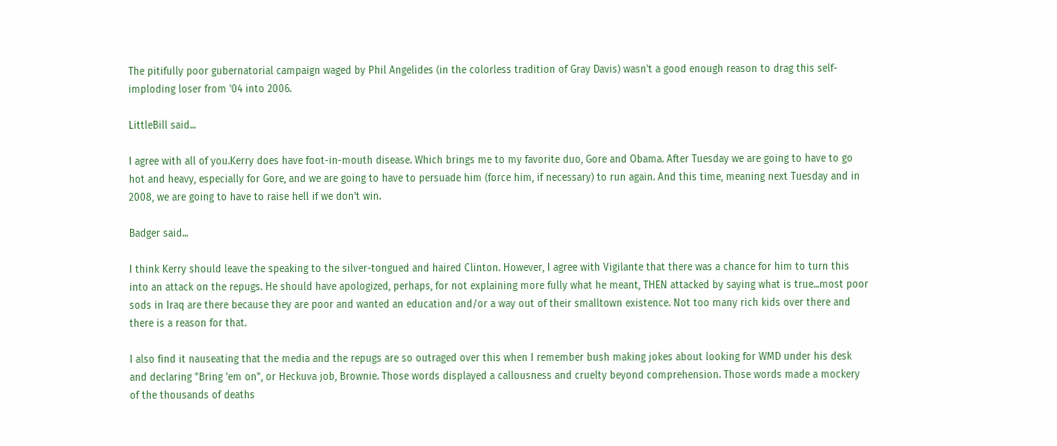The pitifully poor gubernatorial campaign waged by Phil Angelides (in the colorless tradition of Gray Davis) wasn't a good enough reason to drag this self-imploding loser from '04 into 2006.

LittleBill said...

I agree with all of you.Kerry does have foot-in-mouth disease. Which brings me to my favorite duo, Gore and Obama. After Tuesday we are going to have to go hot and heavy, especially for Gore, and we are going to have to persuade him (force him, if necessary) to run again. And this time, meaning next Tuesday and in 2008, we are going to have to raise hell if we don't win.

Badger said...

I think Kerry should leave the speaking to the silver-tongued and haired Clinton. However, I agree with Vigilante that there was a chance for him to turn this into an attack on the repugs. He should have apologized, perhaps, for not explaining more fully what he meant, THEN attacked by saying what is true...most poor sods in Iraq are there because they are poor and wanted an education and/or a way out of their smalltown existence. Not too many rich kids over there and there is a reason for that.

I also find it nauseating that the media and the repugs are so outraged over this when I remember bush making jokes about looking for WMD under his desk and declaring "Bring 'em on", or Heckuva job, Brownie. Those words displayed a callousness and cruelty beyond comprehension. Those words made a mockery of the thousands of deaths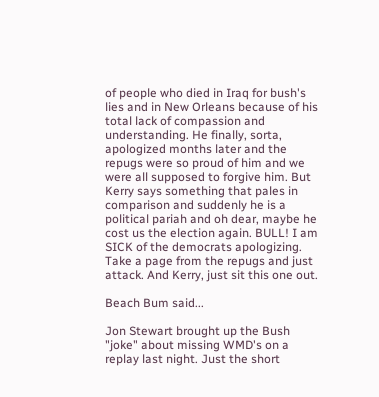of people who died in Iraq for bush's lies and in New Orleans because of his total lack of compassion and understanding. He finally, sorta, apologized months later and the repugs were so proud of him and we were all supposed to forgive him. But Kerry says something that pales in comparison and suddenly he is a political pariah and oh dear, maybe he cost us the election again. BULL! I am SICK of the democrats apologizing. Take a page from the repugs and just attack. And Kerry, just sit this one out.

Beach Bum said...

Jon Stewart brought up the Bush "joke" about missing WMD's on a replay last night. Just the short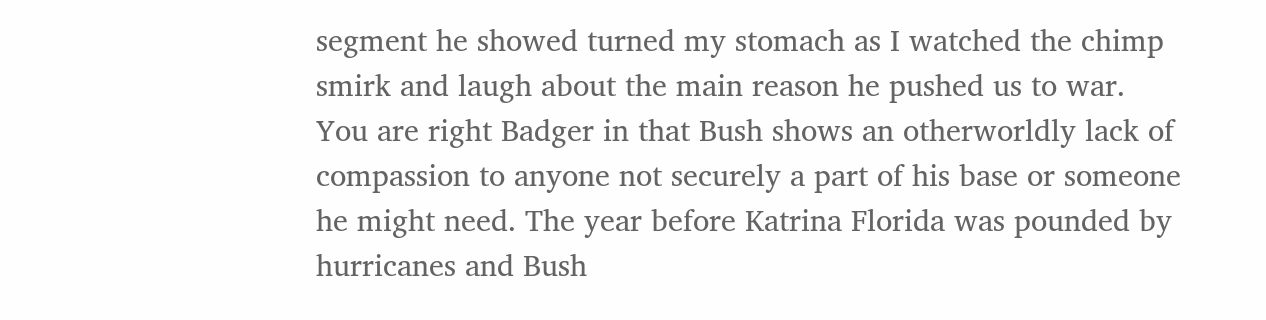segment he showed turned my stomach as I watched the chimp smirk and laugh about the main reason he pushed us to war.
You are right Badger in that Bush shows an otherworldly lack of compassion to anyone not securely a part of his base or someone he might need. The year before Katrina Florida was pounded by hurricanes and Bush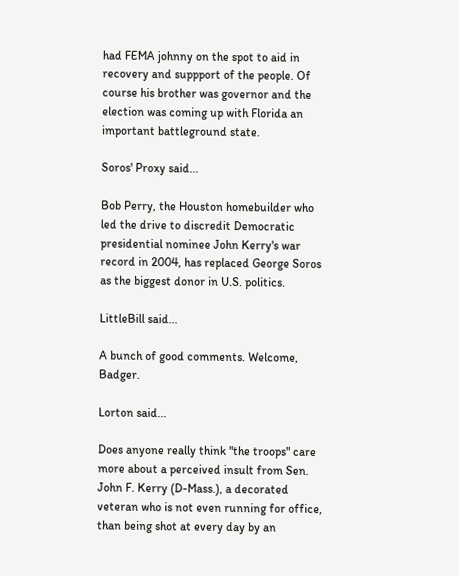had FEMA johnny on the spot to aid in recovery and suppport of the people. Of course his brother was governor and the election was coming up with Florida an important battleground state.

Soros' Proxy said...

Bob Perry, the Houston homebuilder who led the drive to discredit Democratic presidential nominee John Kerry's war record in 2004, has replaced George Soros as the biggest donor in U.S. politics.

LittleBill said...

A bunch of good comments. Welcome, Badger.

Lorton said...

Does anyone really think "the troops" care more about a perceived insult from Sen. John F. Kerry (D-Mass.), a decorated veteran who is not even running for office, than being shot at every day by an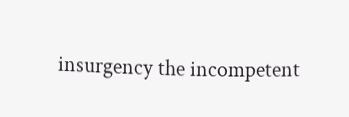insurgency the incompetent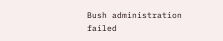Bush administration failed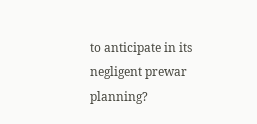to anticipate in its negligent prewar planning?